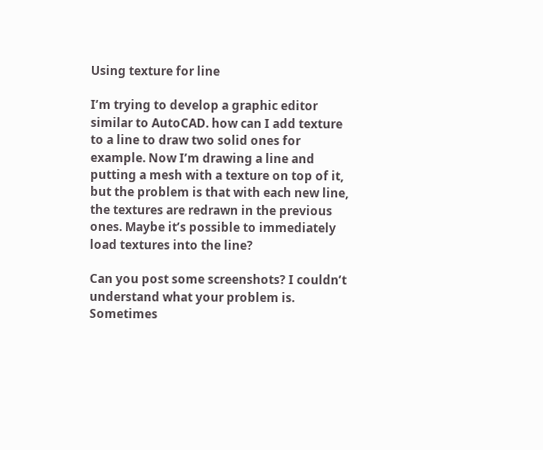Using texture for line

I’m trying to develop a graphic editor similar to AutoCAD. how can I add texture to a line to draw two solid ones for example. Now I’m drawing a line and putting a mesh with a texture on top of it, but the problem is that with each new line, the textures are redrawn in the previous ones. Maybe it’s possible to immediately load textures into the line?

Can you post some screenshots? I couldn’t understand what your problem is. Sometimes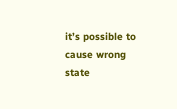it’s possible to cause wrong state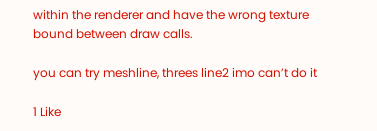within the renderer and have the wrong texture bound between draw calls.

you can try meshline, threes line2 imo can’t do it

1 Like